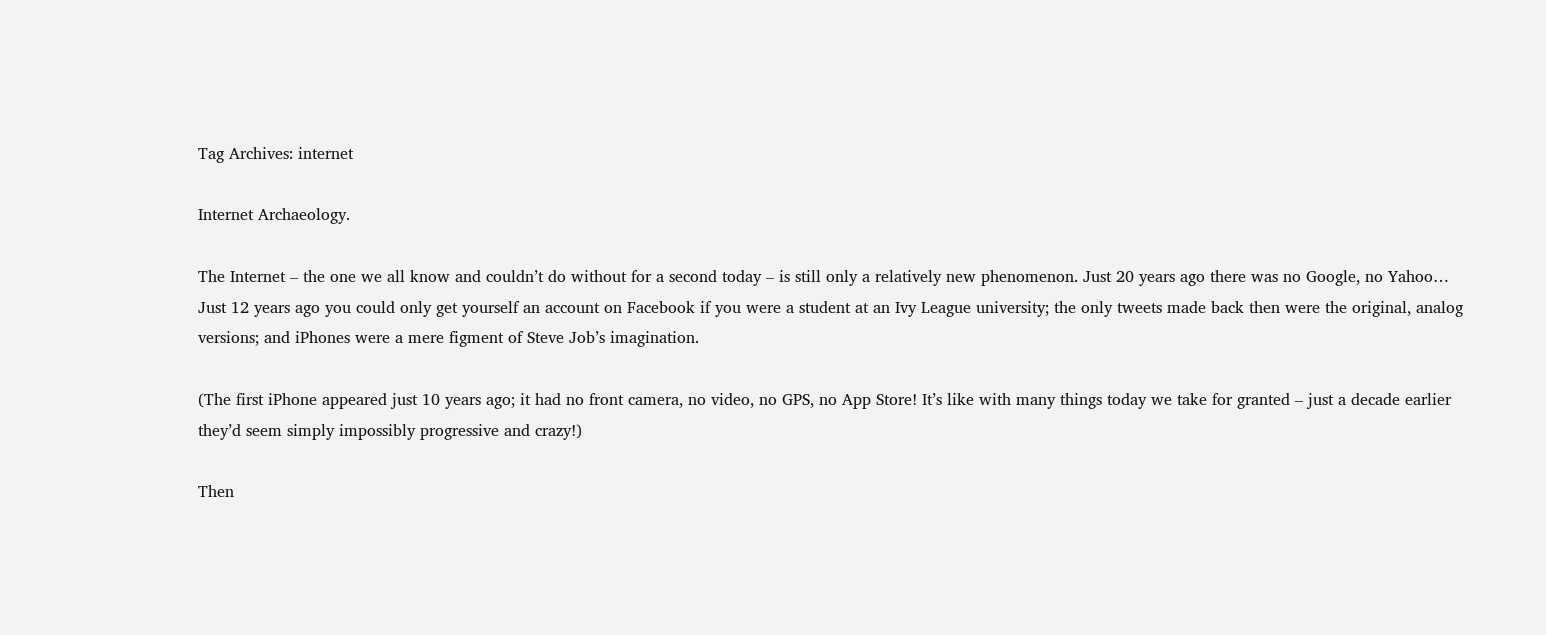Tag Archives: internet

Internet Archaeology.

The Internet – the one we all know and couldn’t do without for a second today – is still only a relatively new phenomenon. Just 20 years ago there was no Google, no Yahoo… Just 12 years ago you could only get yourself an account on Facebook if you were a student at an Ivy League university; the only tweets made back then were the original, analog versions; and iPhones were a mere figment of Steve Job’s imagination.

(The first iPhone appeared just 10 years ago; it had no front camera, no video, no GPS, no App Store! It’s like with many things today we take for granted – just a decade earlier they’d seem simply impossibly progressive and crazy!)

Then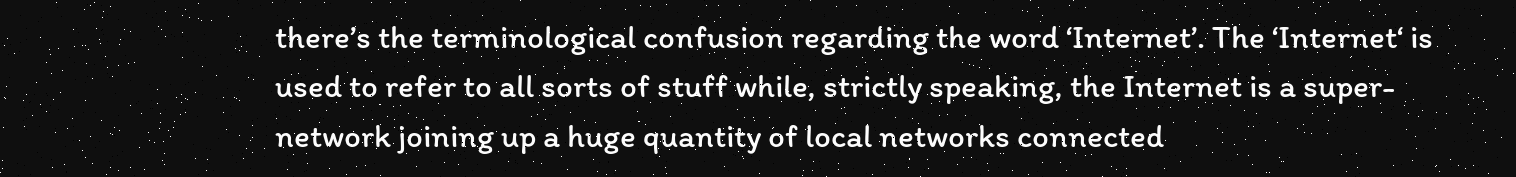there’s the terminological confusion regarding the word ‘Internet’. The ‘Internet‘ is used to refer to all sorts of stuff while, strictly speaking, the Internet is a super-network joining up a huge quantity of local networks connected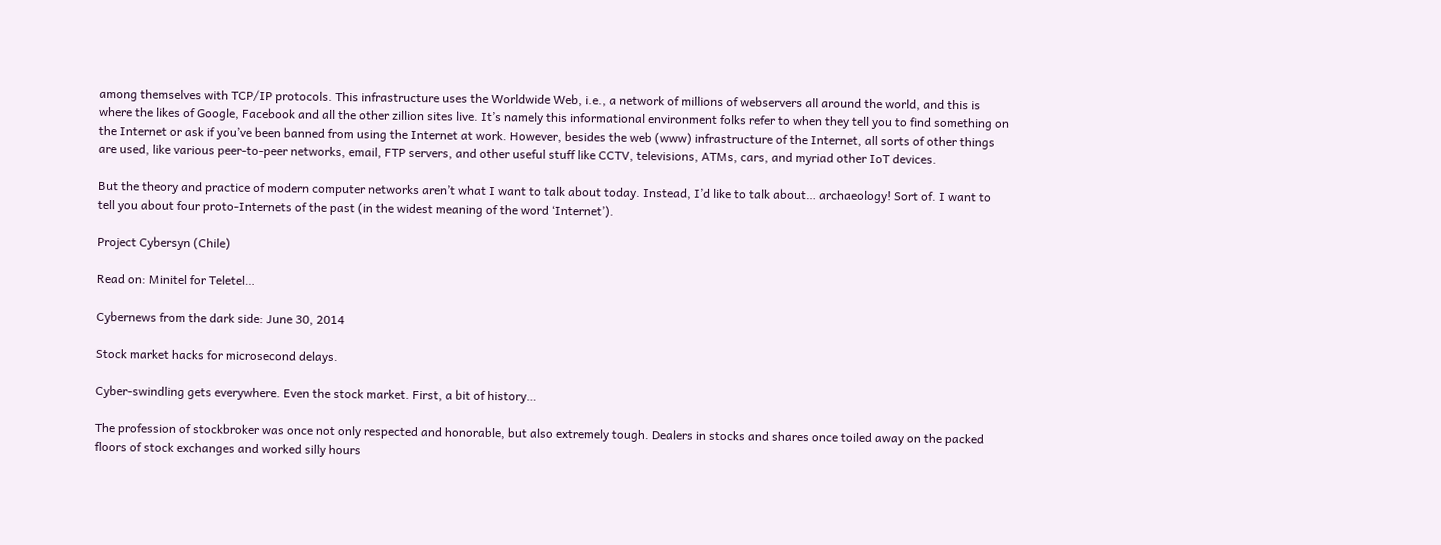among themselves with TCP/IP protocols. This infrastructure uses the Worldwide Web, i.e., a network of millions of webservers all around the world, and this is where the likes of Google, Facebook and all the other zillion sites live. It’s namely this informational environment folks refer to when they tell you to find something on the Internet or ask if you’ve been banned from using the Internet at work. However, besides the web (www) infrastructure of the Internet, all sorts of other things are used, like various peer-to-peer networks, email, FTP servers, and other useful stuff like CCTV, televisions, ATMs, cars, and myriad other IoT devices.

But the theory and practice of modern computer networks aren’t what I want to talk about today. Instead, I’d like to talk about… archaeology! Sort of. I want to tell you about four proto-Internets of the past (in the widest meaning of the word ‘Internet’).

Project Cybersyn (Chile)

Read on: Minitel for Teletel…

Cybernews from the dark side: June 30, 2014

Stock market hacks for microsecond delays.

Cyber-swindling gets everywhere. Even the stock market. First, a bit of history…

The profession of stockbroker was once not only respected and honorable, but also extremely tough. Dealers in stocks and shares once toiled away on the packed floors of stock exchanges and worked silly hours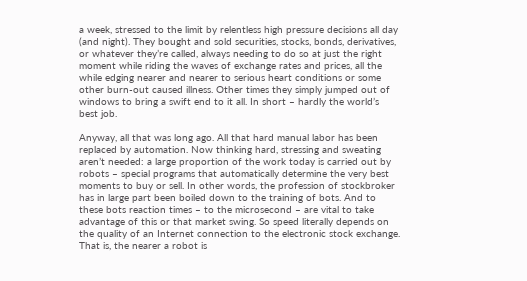a week, stressed to the limit by relentless high pressure decisions all day (and night). They bought and sold securities, stocks, bonds, derivatives, or whatever they’re called, always needing to do so at just the right moment while riding the waves of exchange rates and prices, all the while edging nearer and nearer to serious heart conditions or some other burn-out caused illness. Other times they simply jumped out of windows to bring a swift end to it all. In short – hardly the world’s best job.

Anyway, all that was long ago. All that hard manual labor has been replaced by automation. Now thinking hard, stressing and sweating aren’t needed: a large proportion of the work today is carried out by robots – special programs that automatically determine the very best moments to buy or sell. In other words, the profession of stockbroker has in large part been boiled down to the training of bots. And to these bots reaction times – to the microsecond – are vital to take advantage of this or that market swing. So speed literally depends on the quality of an Internet connection to the electronic stock exchange. That is, the nearer a robot is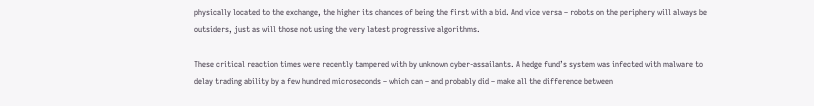physically located to the exchange, the higher its chances of being the first with a bid. And vice versa – robots on the periphery will always be outsiders, just as will those not using the very latest progressive algorithms.

These critical reaction times were recently tampered with by unknown cyber-assailants. A hedge fund’s system was infected with malware to delay trading ability by a few hundred microseconds – which can – and probably did – make all the difference between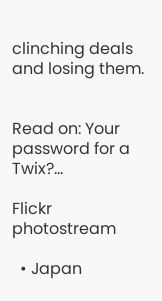clinching deals and losing them.


Read on: Your password for a Twix?…

Flickr photostream

  • Japan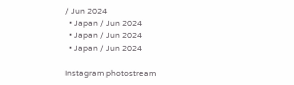/ Jun 2024
  • Japan / Jun 2024
  • Japan / Jun 2024
  • Japan / Jun 2024

Instagram photostream